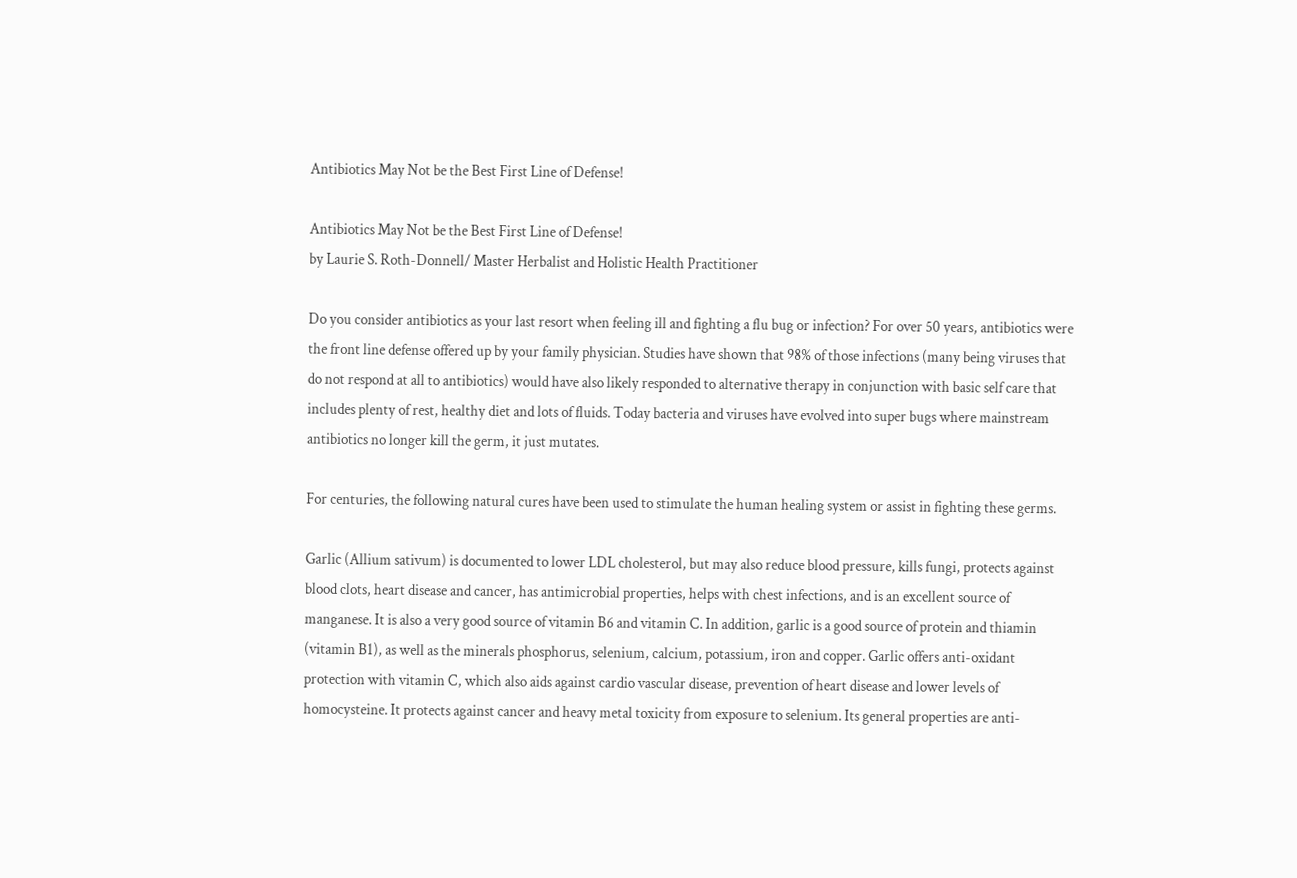Antibiotics May Not be the Best First Line of Defense!

Antibiotics May Not be the Best First Line of Defense!
by Laurie S. Roth-Donnell/ Master Herbalist and Holistic Health Practitioner

Do you consider antibiotics as your last resort when feeling ill and fighting a flu bug or infection? For over 50 years, antibiotics were the front line defense offered up by your family physician. Studies have shown that 98% of those infections (many being viruses that do not respond at all to antibiotics) would have also likely responded to alternative therapy in conjunction with basic self care that includes plenty of rest, healthy diet and lots of fluids. Today bacteria and viruses have evolved into super bugs where mainstream antibiotics no longer kill the germ, it just mutates.

For centuries, the following natural cures have been used to stimulate the human healing system or assist in fighting these germs.

Garlic (Allium sativum) is documented to lower LDL cholesterol, but may also reduce blood pressure, kills fungi, protects against blood clots, heart disease and cancer, has antimicrobial properties, helps with chest infections, and is an excellent source of manganese. It is also a very good source of vitamin B6 and vitamin C. In addition, garlic is a good source of protein and thiamin (vitamin B1), as well as the minerals phosphorus, selenium, calcium, potassium, iron and copper. Garlic offers anti-oxidant protection with vitamin C, which also aids against cardio vascular disease, prevention of heart disease and lower levels of homocysteine. It protects against cancer and heavy metal toxicity from exposure to selenium. Its general properties are anti-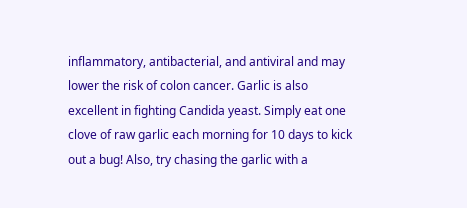inflammatory, antibacterial, and antiviral and may lower the risk of colon cancer. Garlic is also excellent in fighting Candida yeast. Simply eat one clove of raw garlic each morning for 10 days to kick out a bug! Also, try chasing the garlic with a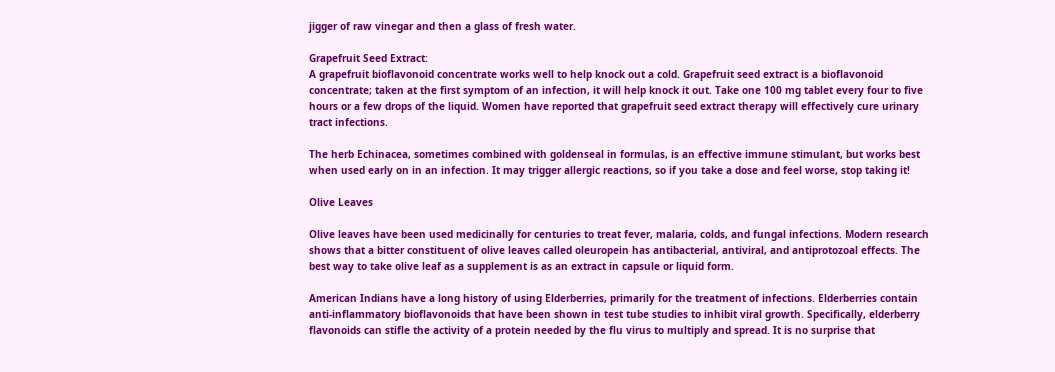jigger of raw vinegar and then a glass of fresh water.

Grapefruit Seed Extract:
A grapefruit bioflavonoid concentrate works well to help knock out a cold. Grapefruit seed extract is a bioflavonoid concentrate; taken at the first symptom of an infection, it will help knock it out. Take one 100 mg tablet every four to five hours or a few drops of the liquid. Women have reported that grapefruit seed extract therapy will effectively cure urinary tract infections.

The herb Echinacea, sometimes combined with goldenseal in formulas, is an effective immune stimulant, but works best when used early on in an infection. It may trigger allergic reactions, so if you take a dose and feel worse, stop taking it!

Olive Leaves

Olive leaves have been used medicinally for centuries to treat fever, malaria, colds, and fungal infections. Modern research shows that a bitter constituent of olive leaves called oleuropein has antibacterial, antiviral, and antiprotozoal effects. The best way to take olive leaf as a supplement is as an extract in capsule or liquid form.

American Indians have a long history of using Elderberries, primarily for the treatment of infections. Elderberries contain anti-inflammatory bioflavonoids that have been shown in test tube studies to inhibit viral growth. Specifically, elderberry flavonoids can stifle the activity of a protein needed by the flu virus to multiply and spread. It is no surprise that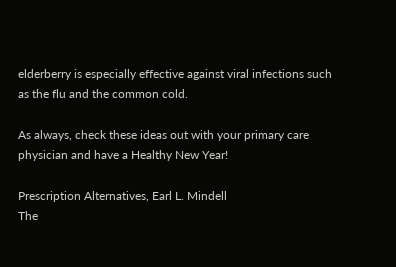elderberry is especially effective against viral infections such as the flu and the common cold.

As always, check these ideas out with your primary care physician and have a Healthy New Year!

Prescription Alternatives, Earl L. Mindell
The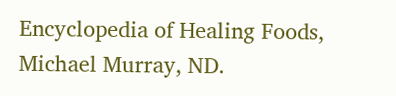Encyclopedia of Healing Foods, Michael Murray, ND.